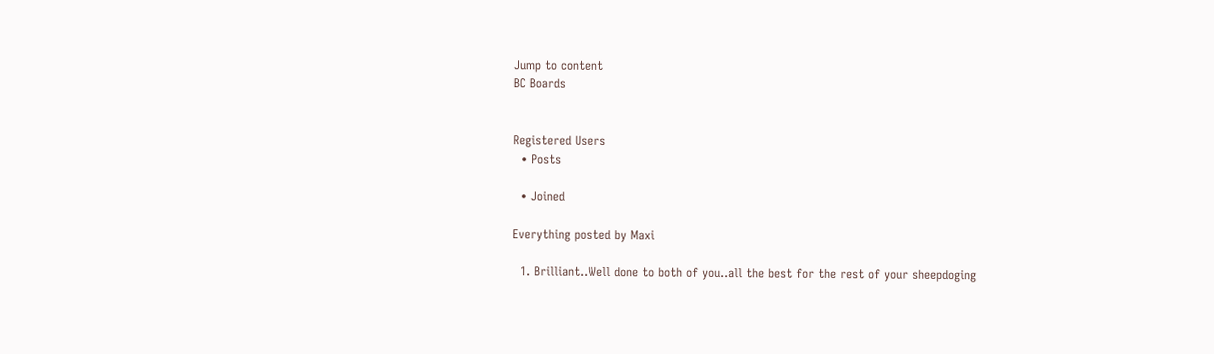Jump to content
BC Boards


Registered Users
  • Posts

  • Joined

Everything posted by Maxi

  1. Brilliant..Well done to both of you..all the best for the rest of your sheepdoging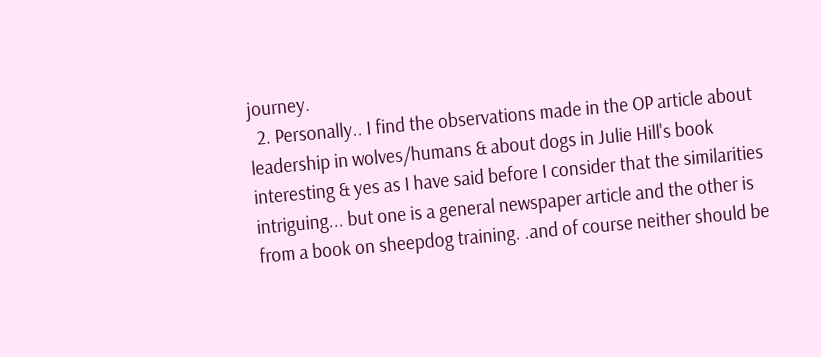journey.
  2. Personally.. I find the observations made in the OP article about leadership in wolves/humans & about dogs in Julie Hill's book interesting & yes as I have said before I consider that the similarities intriguing... but one is a general newspaper article and the other is from a book on sheepdog training. .and of course neither should be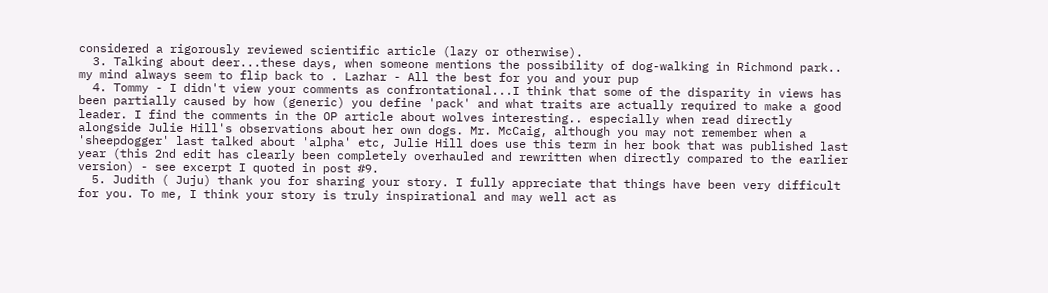considered a rigorously reviewed scientific article (lazy or otherwise).
  3. Talking about deer...these days, when someone mentions the possibility of dog-walking in Richmond park.. my mind always seem to flip back to . Lazhar - All the best for you and your pup
  4. Tommy - I didn't view your comments as confrontational...I think that some of the disparity in views has been partially caused by how (generic) you define 'pack' and what traits are actually required to make a good leader. I find the comments in the OP article about wolves interesting.. especially when read directly alongside Julie Hill's observations about her own dogs. Mr. McCaig, although you may not remember when a 'sheepdogger' last talked about 'alpha' etc, Julie Hill does use this term in her book that was published last year (this 2nd edit has clearly been completely overhauled and rewritten when directly compared to the earlier version) - see excerpt I quoted in post #9.
  5. Judith ( Juju) thank you for sharing your story. I fully appreciate that things have been very difficult for you. To me, I think your story is truly inspirational and may well act as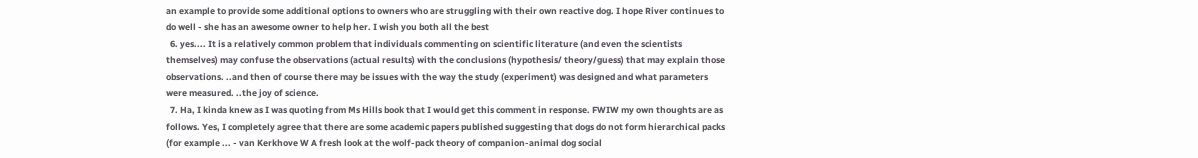an example to provide some additional options to owners who are struggling with their own reactive dog. I hope River continues to do well - she has an awesome owner to help her. I wish you both all the best
  6. yes.... It is a relatively common problem that individuals commenting on scientific literature (and even the scientists themselves) may confuse the observations (actual results) with the conclusions (hypothesis/ theory/guess) that may explain those observations. ..and then of course there may be issues with the way the study (experiment) was designed and what parameters were measured. ..the joy of science.
  7. Ha, I kinda knew as I was quoting from Ms Hills book that I would get this comment in response. FWIW my own thoughts are as follows. Yes, I completely agree that there are some academic papers published suggesting that dogs do not form hierarchical packs (for example ... - van Kerkhove W A fresh look at the wolf-pack theory of companion-animal dog social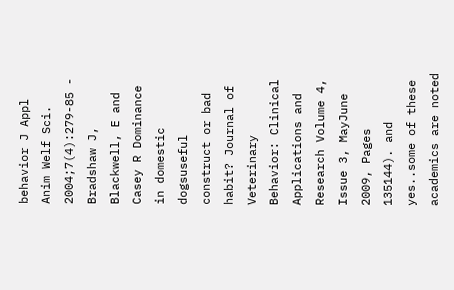behavior J Appl Anim Welf Sci. 2004;7(4):279-85 - Bradshaw J, Blackwell, E and Casey R Dominance in domestic dogsuseful construct or bad habit? Journal of Veterinary Behavior: Clinical Applications and Research Volume 4, Issue 3, MayJune 2009, Pages 135144). and yes..some of these academics are noted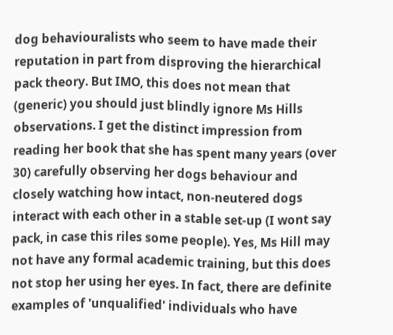dog behaviouralists who seem to have made their reputation in part from disproving the hierarchical pack theory. But IMO, this does not mean that (generic) you should just blindly ignore Ms Hills observations. I get the distinct impression from reading her book that she has spent many years (over 30) carefully observing her dogs behaviour and closely watching how intact, non-neutered dogs interact with each other in a stable set-up (I wont say pack, in case this riles some people). Yes, Ms Hill may not have any formal academic training, but this does not stop her using her eyes. In fact, there are definite examples of 'unqualified' individuals who have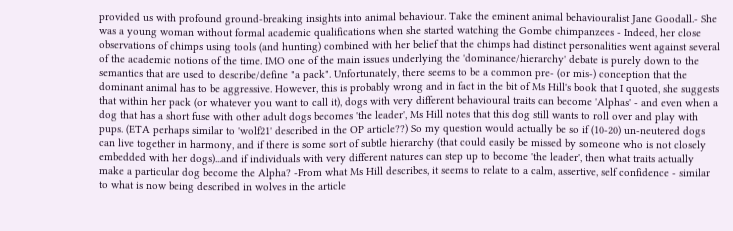provided us with profound ground-breaking insights into animal behaviour. Take the eminent animal behaviouralist Jane Goodall.- She was a young woman without formal academic qualifications when she started watching the Gombe chimpanzees - Indeed, her close observations of chimps using tools (and hunting) combined with her belief that the chimps had distinct personalities went against several of the academic notions of the time. IMO one of the main issues underlying the 'dominance/hierarchy' debate is purely down to the semantics that are used to describe/define "a pack". Unfortunately, there seems to be a common pre- (or mis-) conception that the dominant animal has to be aggressive. However, this is probably wrong and in fact in the bit of Ms Hill's book that I quoted, she suggests that within her pack (or whatever you want to call it), dogs with very different behavioural traits can become 'Alphas' - and even when a dog that has a short fuse with other adult dogs becomes 'the leader', Ms Hill notes that this dog still wants to roll over and play with pups. (ETA perhaps similar to 'wolf21' described in the OP article??) So my question would actually be so if (10-20) un-neutered dogs can live together in harmony, and if there is some sort of subtle hierarchy (that could easily be missed by someone who is not closely embedded with her dogs)...and if individuals with very different natures can step up to become 'the leader', then what traits actually make a particular dog become the Alpha? -From what Ms Hill describes, it seems to relate to a calm, assertive, self confidence - similar to what is now being described in wolves in the article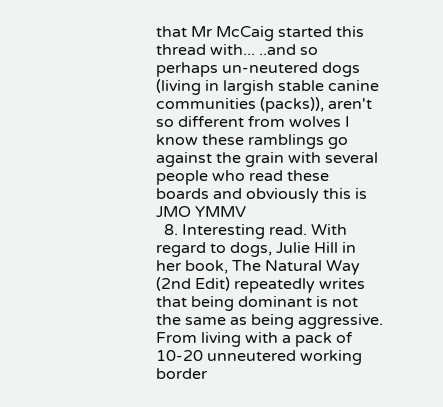that Mr McCaig started this thread with... ..and so perhaps un-neutered dogs (living in largish stable canine communities (packs)), aren't so different from wolves I know these ramblings go against the grain with several people who read these boards and obviously this is JMO YMMV
  8. Interesting read. With regard to dogs, Julie Hill in her book, The Natural Way (2nd Edit) repeatedly writes that being dominant is not the same as being aggressive. From living with a pack of 10-20 unneutered working border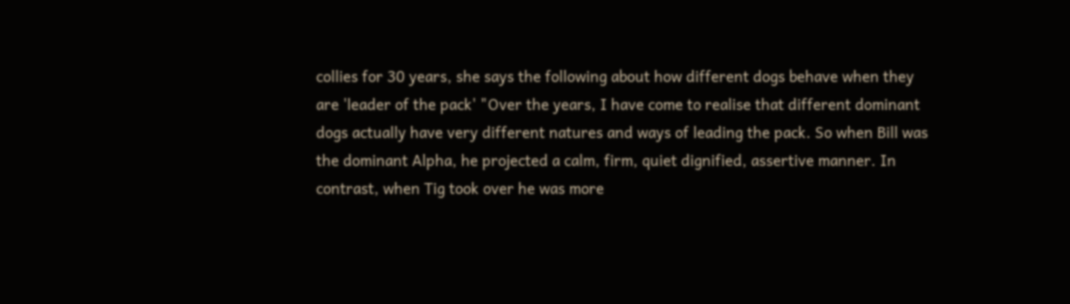collies for 30 years, she says the following about how different dogs behave when they are 'leader of the pack' "Over the years, I have come to realise that different dominant dogs actually have very different natures and ways of leading the pack. So when Bill was the dominant Alpha, he projected a calm, firm, quiet dignified, assertive manner. In contrast, when Tig took over he was more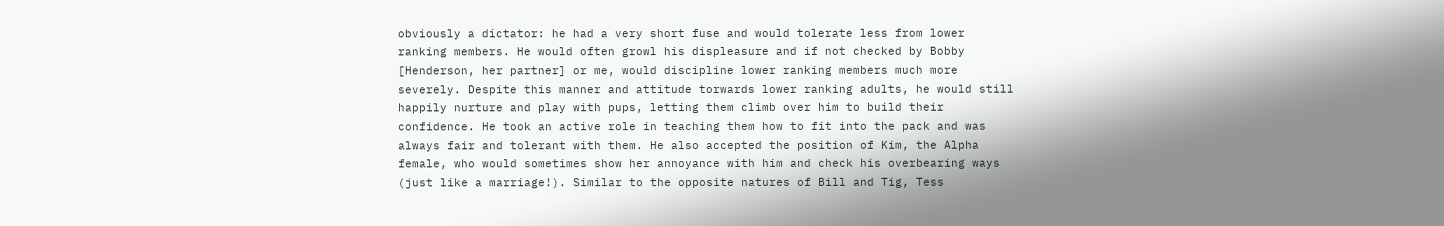obviously a dictator: he had a very short fuse and would tolerate less from lower ranking members. He would often growl his displeasure and if not checked by Bobby [Henderson, her partner] or me, would discipline lower ranking members much more severely. Despite this manner and attitude torwards lower ranking adults, he would still happily nurture and play with pups, letting them climb over him to build their confidence. He took an active role in teaching them how to fit into the pack and was always fair and tolerant with them. He also accepted the position of Kim, the Alpha female, who would sometimes show her annoyance with him and check his overbearing ways (just like a marriage!). Similar to the opposite natures of Bill and Tig, Tess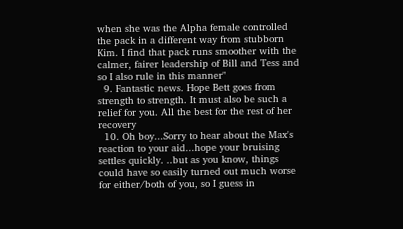when she was the Alpha female controlled the pack in a different way from stubborn Kim. I find that pack runs smoother with the calmer, fairer leadership of Bill and Tess and so I also rule in this manner"
  9. Fantastic news. Hope Bett goes from strength to strength. It must also be such a relief for you. All the best for the rest of her recovery
  10. Oh boy...Sorry to hear about the Max's reaction to your aid...hope your bruising settles quickly. ..but as you know, things could have so easily turned out much worse for either/both of you, so I guess in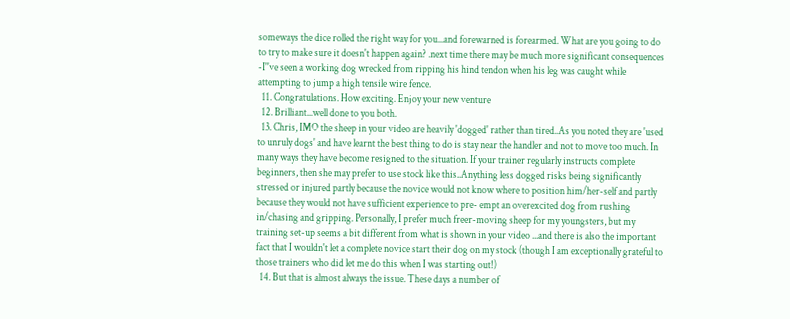someways the dice rolled the right way for you...and forewarned is forearmed. What are you going to do to try to make sure it doesn't happen again? .next time there may be much more significant consequences -I''ve seen a working dog wrecked from ripping his hind tendon when his leg was caught while attempting to jump a high tensile wire fence.
  11. Congratulations. How exciting. Enjoy your new venture
  12. Brilliant...well done to you both.
  13. Chris, IMO the sheep in your video are heavily 'dogged' rather than tired..As you noted they are 'used to unruly dogs' and have learnt the best thing to do is stay near the handler and not to move too much. In many ways they have become resigned to the situation. If your trainer regularly instructs complete beginners, then she may prefer to use stock like this..Anything less dogged risks being significantly stressed or injured partly because the novice would not know where to position him/her-self and partly because they would not have sufficient experience to pre- empt an overexcited dog from rushing in/chasing and gripping. Personally, I prefer much freer-moving sheep for my youngsters, but my training set-up seems a bit different from what is shown in your video ...and there is also the important fact that I wouldn't let a complete novice start their dog on my stock (though I am exceptionally grateful to those trainers who did let me do this when I was starting out!)
  14. But that is almost always the issue. These days a number of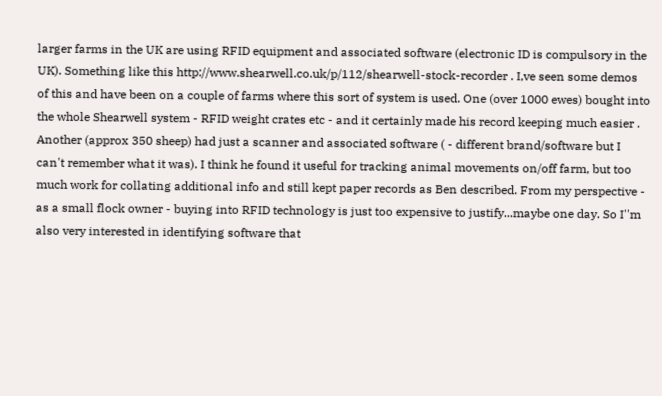larger farms in the UK are using RFID equipment and associated software (electronic ID is compulsory in the UK). Something like this http://www.shearwell.co.uk/p/112/shearwell-stock-recorder . I,ve seen some demos of this and have been on a couple of farms where this sort of system is used. One (over 1000 ewes) bought into the whole Shearwell system - RFID weight crates etc - and it certainly made his record keeping much easier . Another (approx 350 sheep) had just a scanner and associated software ( - different brand/software but I can't remember what it was). I think he found it useful for tracking animal movements on/off farm, but too much work for collating additional info and still kept paper records as Ben described. From my perspective - as a small flock owner - buying into RFID technology is just too expensive to justify...maybe one day. So I''m also very interested in identifying software that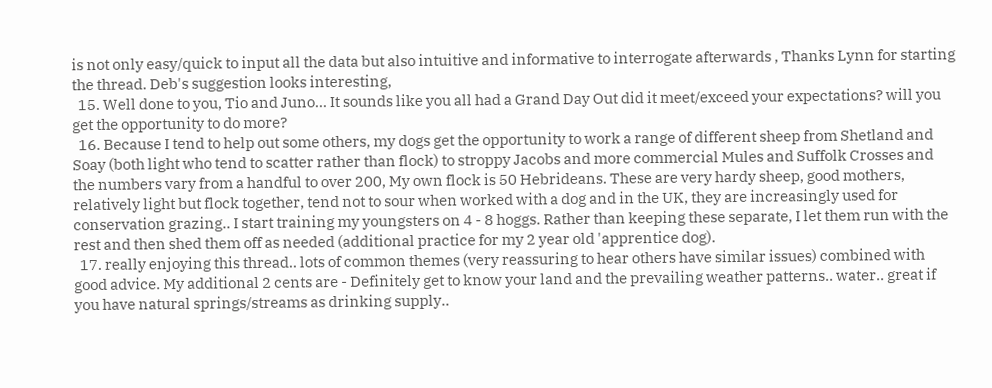is not only easy/quick to input all the data but also intuitive and informative to interrogate afterwards , Thanks Lynn for starting the thread. Deb's suggestion looks interesting,
  15. Well done to you, Tio and Juno... It sounds like you all had a Grand Day Out did it meet/exceed your expectations? will you get the opportunity to do more?
  16. Because I tend to help out some others, my dogs get the opportunity to work a range of different sheep from Shetland and Soay (both light who tend to scatter rather than flock) to stroppy Jacobs and more commercial Mules and Suffolk Crosses and the numbers vary from a handful to over 200, My own flock is 50 Hebrideans. These are very hardy sheep, good mothers, relatively light but flock together, tend not to sour when worked with a dog and in the UK, they are increasingly used for conservation grazing.. I start training my youngsters on 4 - 8 hoggs. Rather than keeping these separate, I let them run with the rest and then shed them off as needed (additional practice for my 2 year old 'apprentice dog).
  17. really enjoying this thread.. lots of common themes (very reassuring to hear others have similar issues) combined with good advice. My additional 2 cents are - Definitely get to know your land and the prevailing weather patterns.. water.. great if you have natural springs/streams as drinking supply..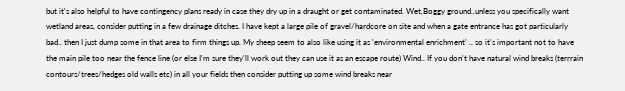but it's also helpful to have contingency plans ready in case they dry up in a draught or get contaminated. Wet,Boggy ground..unless you specifically want wetland areas, consider putting in a few drainage ditches. I have kept a large pile of gravel/hardcore on site and when a gate entrance has got particularly bad.. then I just dump some in that area to firm things up. My sheep seem to also like using it as 'environmental enrichment' .. so it's important not to have the main pile too near the fence line (or else I'm sure they'll work out they can use it as an escape route) Wind.. If you don't have natural wind breaks (terrrain contours/trees/hedges old walls etc) in all your fields then consider putting up some wind breaks near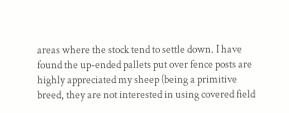areas where the stock tend to settle down. I have found the up-ended pallets put over fence posts are highly appreciated my sheep (being a primitive breed, they are not interested in using covered field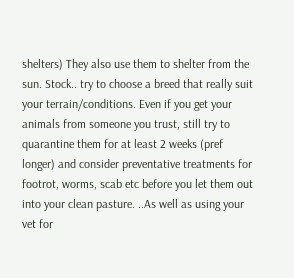shelters) They also use them to shelter from the sun. Stock.. try to choose a breed that really suit your terrain/conditions. Even if you get your animals from someone you trust, still try to quarantine them for at least 2 weeks (pref longer) and consider preventative treatments for footrot, worms, scab etc before you let them out into your clean pasture. ..As well as using your vet for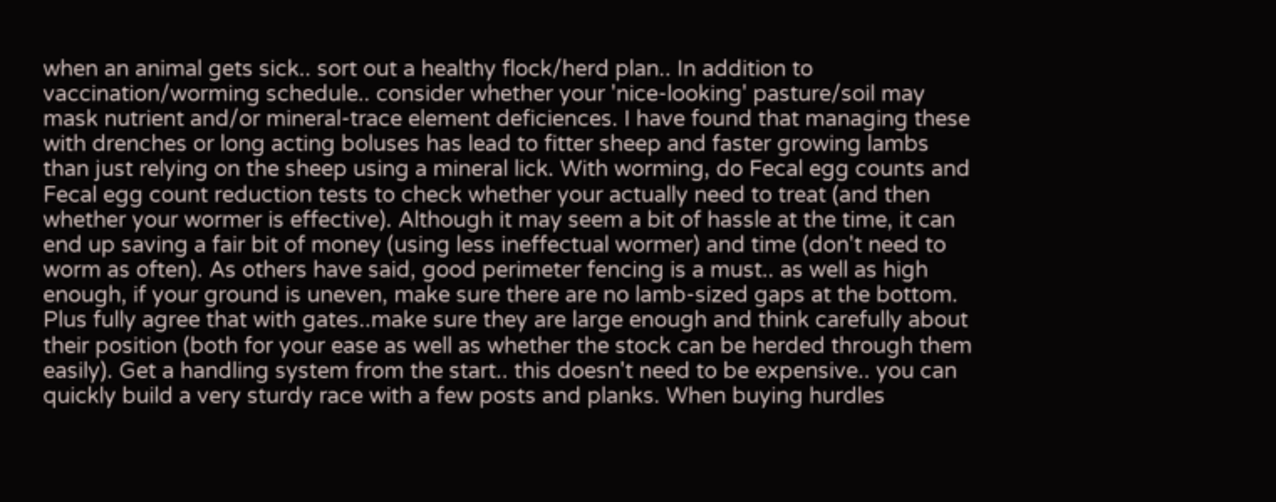when an animal gets sick.. sort out a healthy flock/herd plan.. In addition to vaccination/worming schedule.. consider whether your 'nice-looking' pasture/soil may mask nutrient and/or mineral-trace element deficiences. I have found that managing these with drenches or long acting boluses has lead to fitter sheep and faster growing lambs than just relying on the sheep using a mineral lick. With worming, do Fecal egg counts and Fecal egg count reduction tests to check whether your actually need to treat (and then whether your wormer is effective). Although it may seem a bit of hassle at the time, it can end up saving a fair bit of money (using less ineffectual wormer) and time (don't need to worm as often). As others have said, good perimeter fencing is a must.. as well as high enough, if your ground is uneven, make sure there are no lamb-sized gaps at the bottom. Plus fully agree that with gates..make sure they are large enough and think carefully about their position (both for your ease as well as whether the stock can be herded through them easily). Get a handling system from the start.. this doesn't need to be expensive.. you can quickly build a very sturdy race with a few posts and planks. When buying hurdles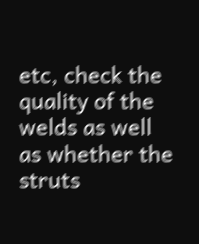etc, check the quality of the welds as well as whether the struts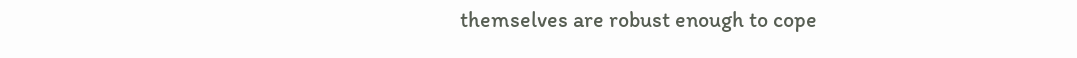themselves are robust enough to cope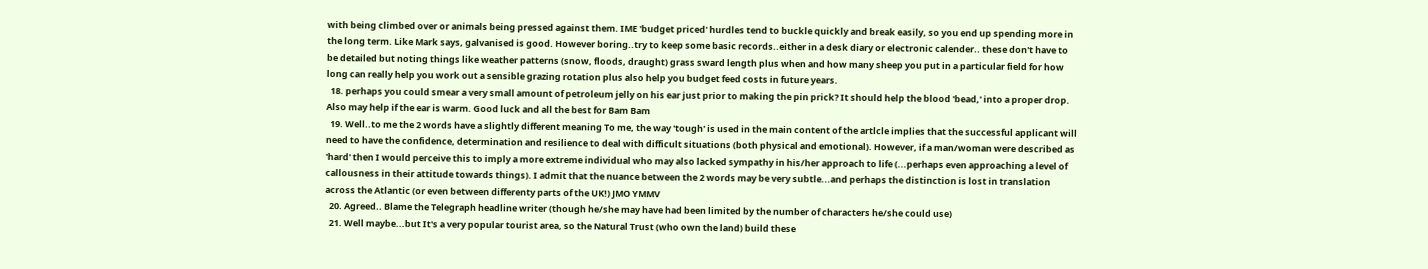with being climbed over or animals being pressed against them. IME 'budget priced' hurdles tend to buckle quickly and break easily, so you end up spending more in the long term. Like Mark says, galvanised is good. However boring..try to keep some basic records..either in a desk diary or electronic calender.. these don't have to be detailed but noting things like weather patterns (snow, floods, draught) grass sward length plus when and how many sheep you put in a particular field for how long can really help you work out a sensible grazing rotation plus also help you budget feed costs in future years.
  18. perhaps you could smear a very small amount of petroleum jelly on his ear just prior to making the pin prick? It should help the blood 'bead,' into a proper drop. Also may help if the ear is warm. Good luck and all the best for Bam Bam
  19. Well..to me the 2 words have a slightly different meaning To me, the way 'tough' is used in the main content of the artlcle implies that the successful applicant will need to have the confidence, determination and resilience to deal with difficult situations (both physical and emotional). However, if a man/woman were described as 'hard' then I would perceive this to imply a more extreme individual who may also lacked sympathy in his/her approach to life (...perhaps even approaching a level of callousness in their attitude towards things). I admit that the nuance between the 2 words may be very subtle...and perhaps the distinction is lost in translation across the Atlantic (or even between differenty parts of the UK!) JMO YMMV
  20. Agreed.. Blame the Telegraph headline writer (though he/she may have had been limited by the number of characters he/she could use)
  21. Well maybe...but It's a very popular tourist area, so the Natural Trust (who own the land) build these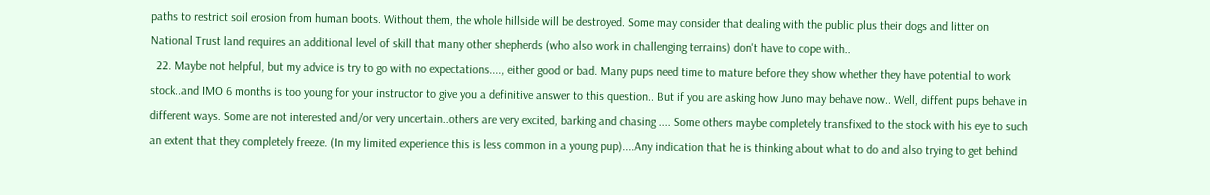paths to restrict soil erosion from human boots. Without them, the whole hillside will be destroyed. Some may consider that dealing with the public plus their dogs and litter on National Trust land requires an additional level of skill that many other shepherds (who also work in challenging terrains) don't have to cope with..
  22. Maybe not helpful, but my advice is try to go with no expectations...., either good or bad. Many pups need time to mature before they show whether they have potential to work stock..and IMO 6 months is too young for your instructor to give you a definitive answer to this question.. But if you are asking how Juno may behave now.. Well, diffent pups behave in different ways. Some are not interested and/or very uncertain..others are very excited, barking and chasing .... Some others maybe completely transfixed to the stock with his eye to such an extent that they completely freeze. (In my limited experience this is less common in a young pup)....Any indication that he is thinking about what to do and also trying to get behind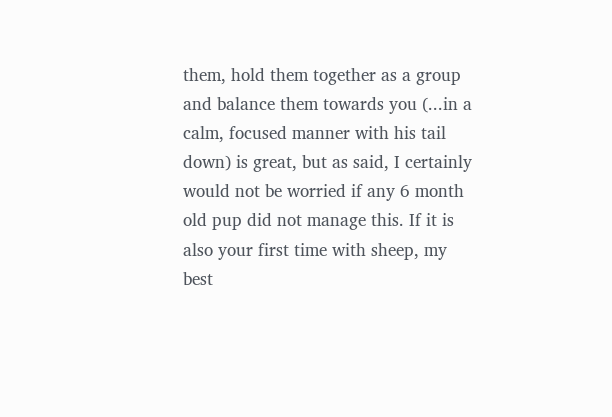them, hold them together as a group and balance them towards you (...in a calm, focused manner with his tail down) is great, but as said, I certainly would not be worried if any 6 month old pup did not manage this. If it is also your first time with sheep, my best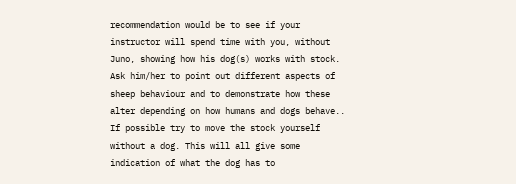recommendation would be to see if your instructor will spend time with you, without Juno, showing how his dog(s) works with stock. Ask him/her to point out different aspects of sheep behaviour and to demonstrate how these alter depending on how humans and dogs behave.. If possible try to move the stock yourself without a dog. This will all give some indication of what the dog has to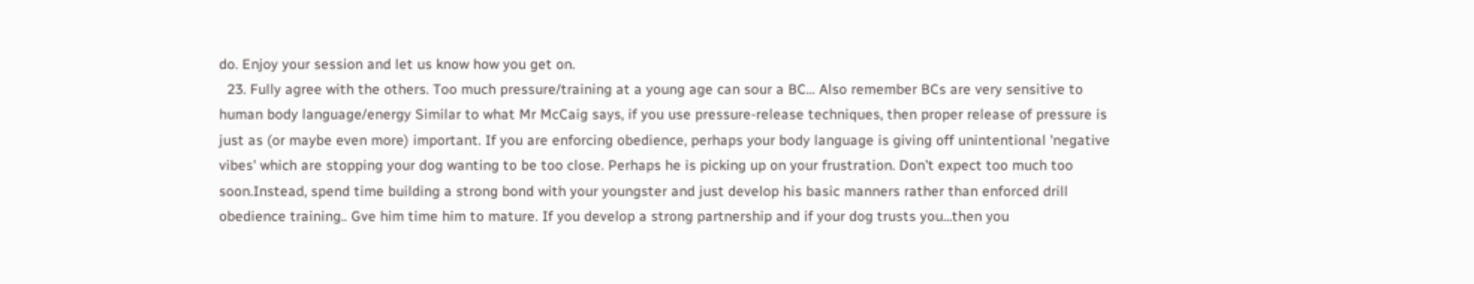do. Enjoy your session and let us know how you get on.
  23. Fully agree with the others. Too much pressure/training at a young age can sour a BC... Also remember BCs are very sensitive to human body language/energy Similar to what Mr McCaig says, if you use pressure-release techniques, then proper release of pressure is just as (or maybe even more) important. If you are enforcing obedience, perhaps your body language is giving off unintentional 'negative vibes' which are stopping your dog wanting to be too close. Perhaps he is picking up on your frustration. Don't expect too much too soon.Instead, spend time building a strong bond with your youngster and just develop his basic manners rather than enforced drill obedience training.. Gve him time him to mature. If you develop a strong partnership and if your dog trusts you...then you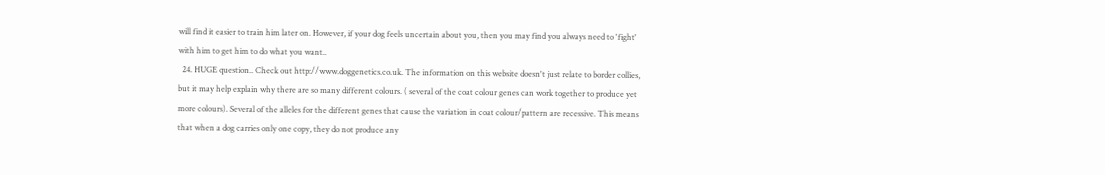will find it easier to train him later on. However, if your dog feels uncertain about you, then you may find you always need to 'fight' with him to get him to do what you want..
  24. HUGE question.. Check out http://www.doggenetics.co.uk. The information on this website doesn't just relate to border collies, but it may help explain why there are so many different colours. ( several of the coat colour genes can work together to produce yet more colours). Several of the alleles for the different genes that cause the variation in coat colour/pattern are recessive. This means that when a dog carries only one copy, they do not produce any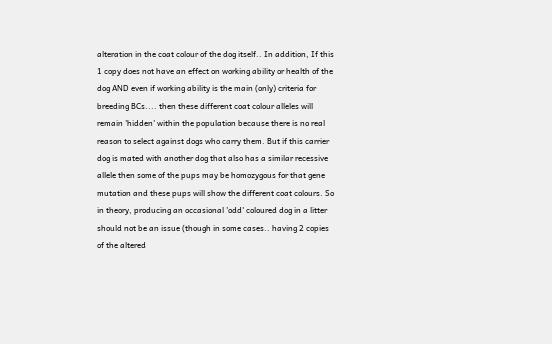alteration in the coat colour of the dog itself.. In addition, If this 1 copy does not have an effect on working ability or health of the dog AND even if working ability is the main (only) criteria for breeding BCs.... then these different coat colour alleles will remain 'hidden' within the population because there is no real reason to select against dogs who carry them. But if this carrier dog is mated with another dog that also has a similar recessive allele then some of the pups may be homozygous for that gene mutation and these pups will show the different coat colours. So in theory, producing an occasional 'odd' coloured dog in a litter should not be an issue (though in some cases.. having 2 copies of the altered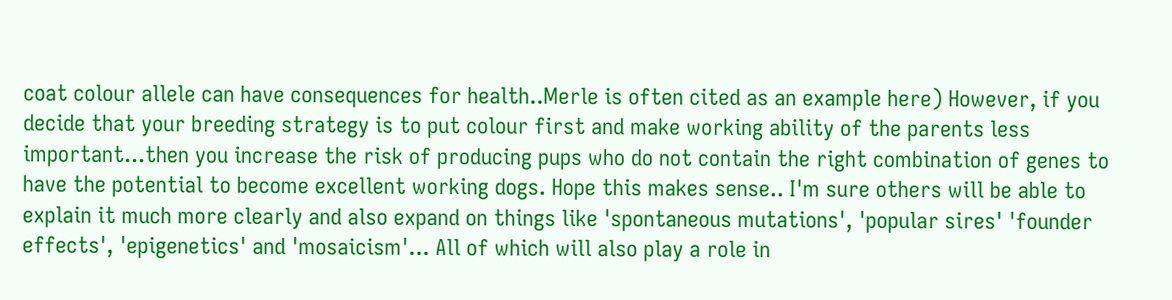coat colour allele can have consequences for health..Merle is often cited as an example here) However, if you decide that your breeding strategy is to put colour first and make working ability of the parents less important...then you increase the risk of producing pups who do not contain the right combination of genes to have the potential to become excellent working dogs. Hope this makes sense.. I'm sure others will be able to explain it much more clearly and also expand on things like 'spontaneous mutations', 'popular sires' 'founder effects', 'epigenetics' and 'mosaicism'... All of which will also play a role in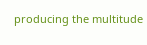producing the multitude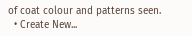of coat colour and patterns seen.
  • Create New...